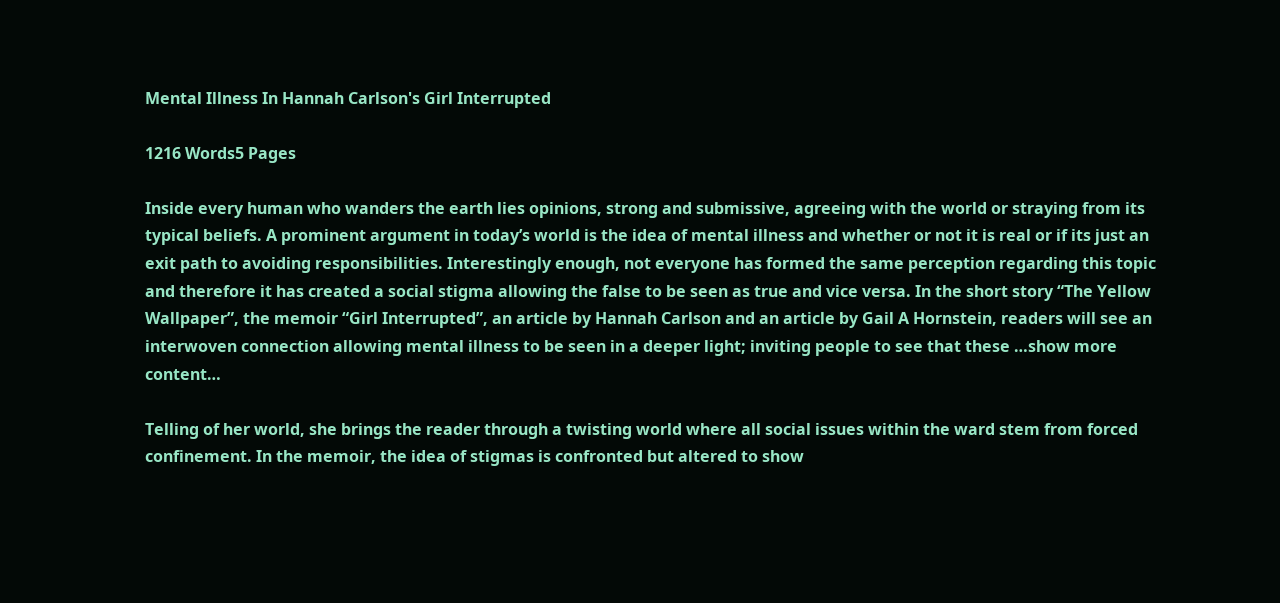Mental Illness In Hannah Carlson's Girl Interrupted

1216 Words5 Pages

Inside every human who wanders the earth lies opinions, strong and submissive, agreeing with the world or straying from its typical beliefs. A prominent argument in today’s world is the idea of mental illness and whether or not it is real or if its just an exit path to avoiding responsibilities. Interestingly enough, not everyone has formed the same perception regarding this topic and therefore it has created a social stigma allowing the false to be seen as true and vice versa. In the short story “The Yellow Wallpaper”, the memoir “Girl Interrupted”, an article by Hannah Carlson and an article by Gail A Hornstein, readers will see an interwoven connection allowing mental illness to be seen in a deeper light; inviting people to see that these …show more content…

Telling of her world, she brings the reader through a twisting world where all social issues within the ward stem from forced confinement. In the memoir, the idea of stigmas is confronted but altered to show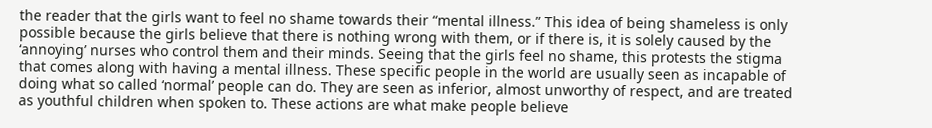the reader that the girls want to feel no shame towards their “mental illness.” This idea of being shameless is only possible because the girls believe that there is nothing wrong with them, or if there is, it is solely caused by the ‘annoying’ nurses who control them and their minds. Seeing that the girls feel no shame, this protests the stigma that comes along with having a mental illness. These specific people in the world are usually seen as incapable of doing what so called ‘normal’ people can do. They are seen as inferior, almost unworthy of respect, and are treated as youthful children when spoken to. These actions are what make people believe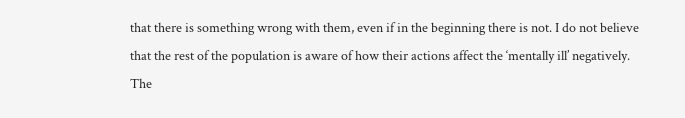that there is something wrong with them, even if in the beginning there is not. I do not believe that the rest of the population is aware of how their actions affect the ‘mentally ill’ negatively. The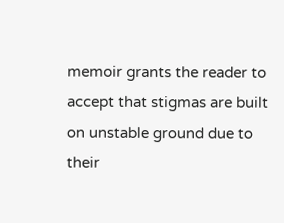memoir grants the reader to accept that stigmas are built on unstable ground due to their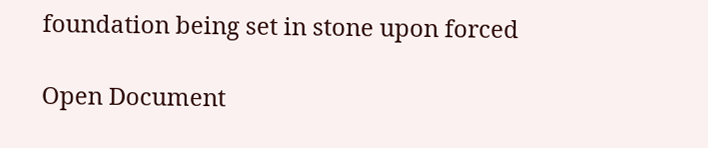foundation being set in stone upon forced

Open Document